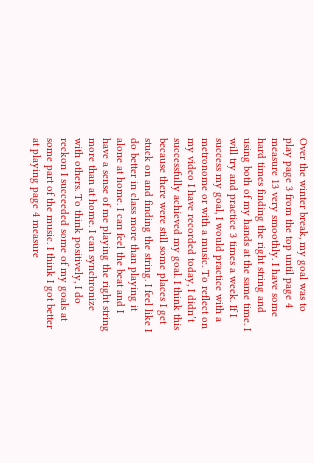Over the winter break, my goal was to  play page 3 from the top until page 4 measure 13 very smoothly. I have some hard times finding the right string and using both of my hands at the same time. I will try and practice 3 times a week. If I success my goal, I would practice with a metronome or with a music. To reflect on my video I have recorded today, I didn’t successfully achieved my goal. I think this because there were still some places I get stuck on and finding the string. I feel like I do better in class more than playing it alone at home. I can feel the beat and I have a sense of me playing the right string more than at home. I can synchronize with others. To think positively, I do reckon I succeeded some of my goals at some part of the music. I think I got better at playing page 4 measure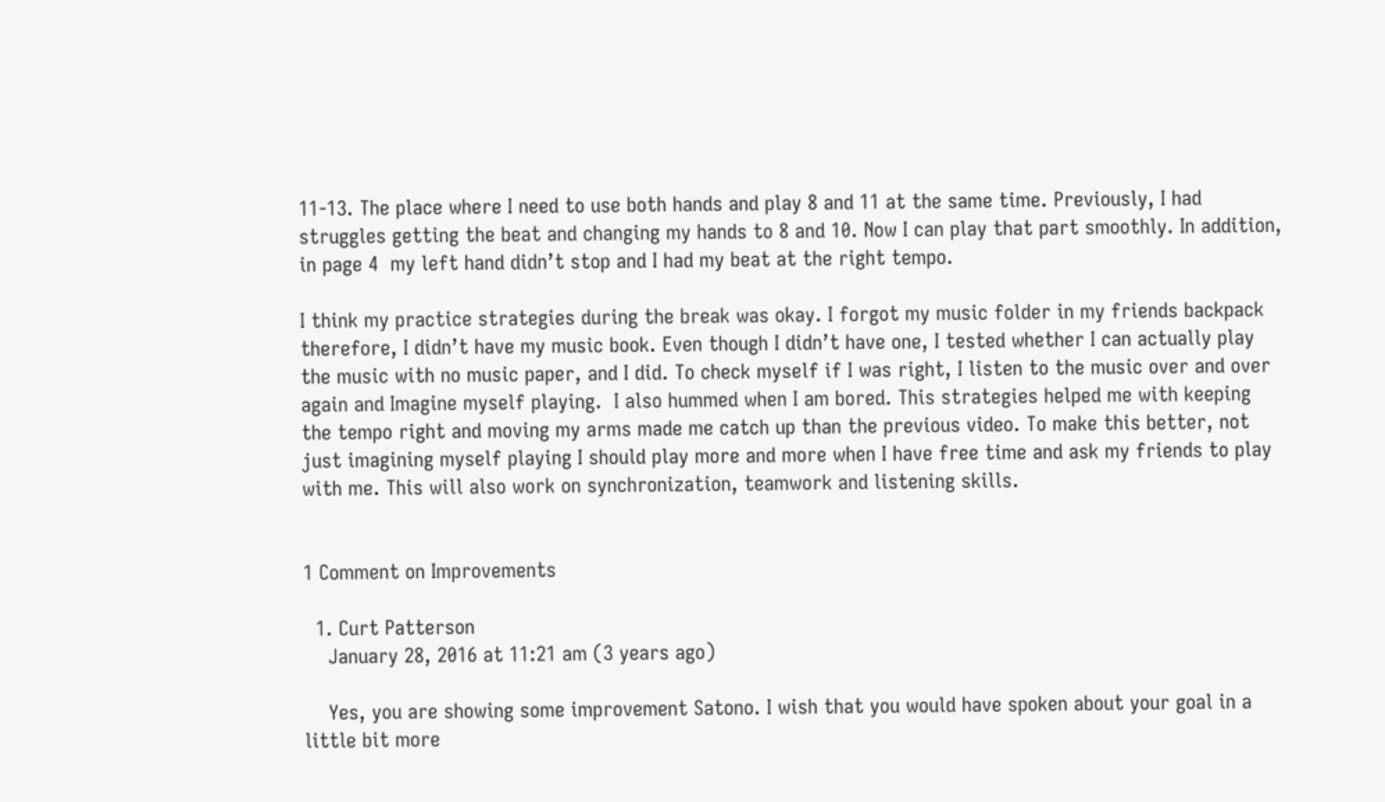11-13. The place where I need to use both hands and play 8 and 11 at the same time. Previously, I had struggles getting the beat and changing my hands to 8 and 10. Now I can play that part smoothly. In addition, in page 4  my left hand didn’t stop and I had my beat at the right tempo.

I think my practice strategies during the break was okay. I forgot my music folder in my friends backpack therefore, I didn’t have my music book. Even though I didn’t have one, I tested whether I can actually play the music with no music paper, and I did. To check myself if I was right, I listen to the music over and over again and Imagine myself playing.  I also hummed when I am bored. This strategies helped me with keeping the tempo right and moving my arms made me catch up than the previous video. To make this better, not just imagining myself playing I should play more and more when I have free time and ask my friends to play with me. This will also work on synchronization, teamwork and listening skills.


1 Comment on Improvements

  1. Curt Patterson
    January 28, 2016 at 11:21 am (3 years ago)

    Yes, you are showing some improvement Satono. I wish that you would have spoken about your goal in a little bit more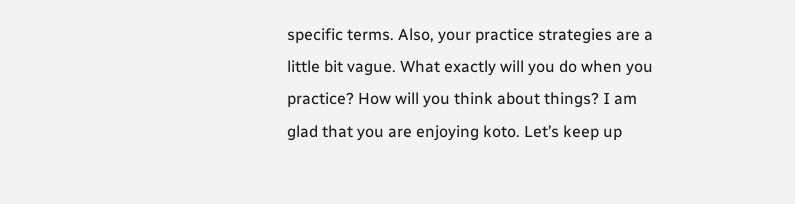specific terms. Also, your practice strategies are a little bit vague. What exactly will you do when you practice? How will you think about things? I am glad that you are enjoying koto. Let’s keep up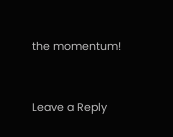the momentum!


Leave a Reply